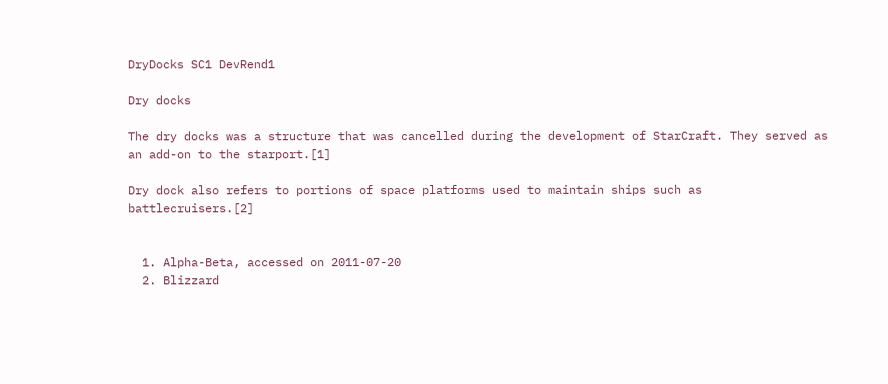DryDocks SC1 DevRend1

Dry docks

The dry docks was a structure that was cancelled during the development of StarCraft. They served as an add-on to the starport.[1]

Dry dock also refers to portions of space platforms used to maintain ships such as battlecruisers.[2]


  1. Alpha-Beta, accessed on 2011-07-20
  2. Blizzard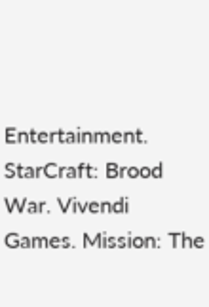Entertainment. StarCraft: Brood War. Vivendi Games. Mission: The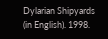Dylarian Shipyards (in English). 1998.